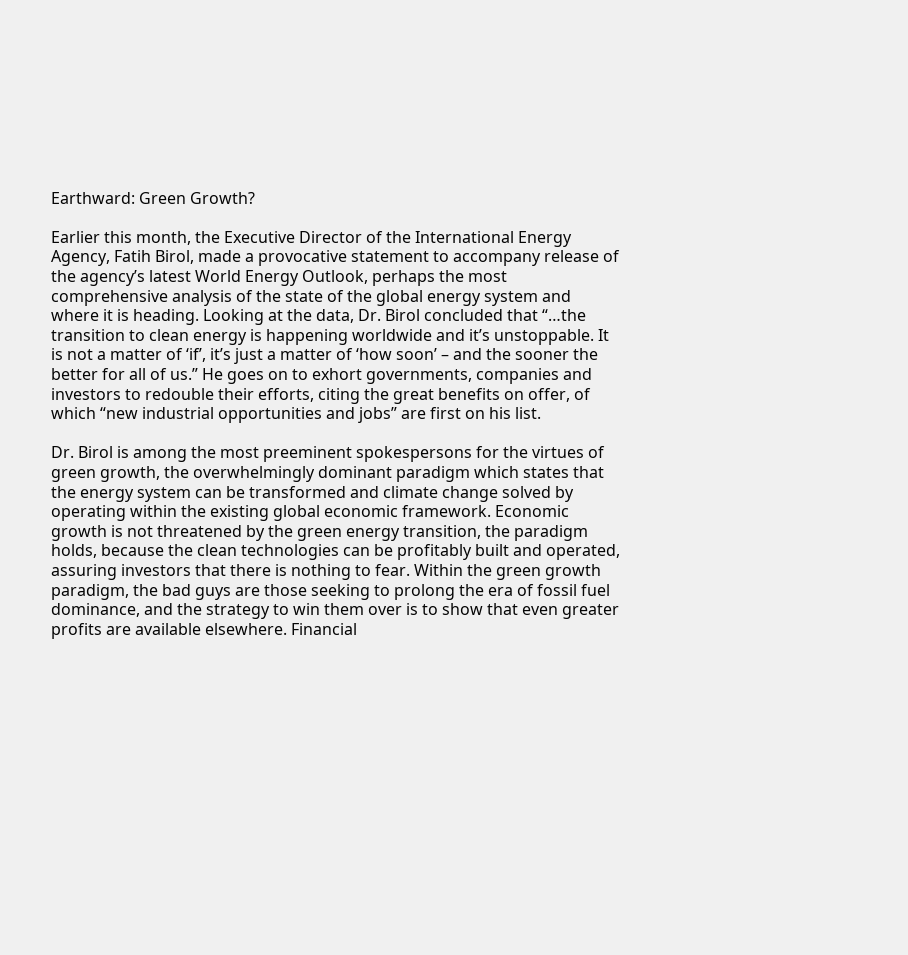Earthward: Green Growth?

Earlier this month, the Executive Director of the International Energy Agency, Fatih Birol, made a provocative statement to accompany release of the agency’s latest World Energy Outlook, perhaps the most comprehensive analysis of the state of the global energy system and where it is heading. Looking at the data, Dr. Birol concluded that “…the transition to clean energy is happening worldwide and it’s unstoppable. It is not a matter of ‘if’, it’s just a matter of ‘how soon’ – and the sooner the better for all of us.” He goes on to exhort governments, companies and investors to redouble their efforts, citing the great benefits on offer, of which “new industrial opportunities and jobs” are first on his list.

Dr. Birol is among the most preeminent spokespersons for the virtues of green growth, the overwhelmingly dominant paradigm which states that the energy system can be transformed and climate change solved by operating within the existing global economic framework. Economic growth is not threatened by the green energy transition, the paradigm holds, because the clean technologies can be profitably built and operated, assuring investors that there is nothing to fear. Within the green growth paradigm, the bad guys are those seeking to prolong the era of fossil fuel dominance, and the strategy to win them over is to show that even greater profits are available elsewhere. Financial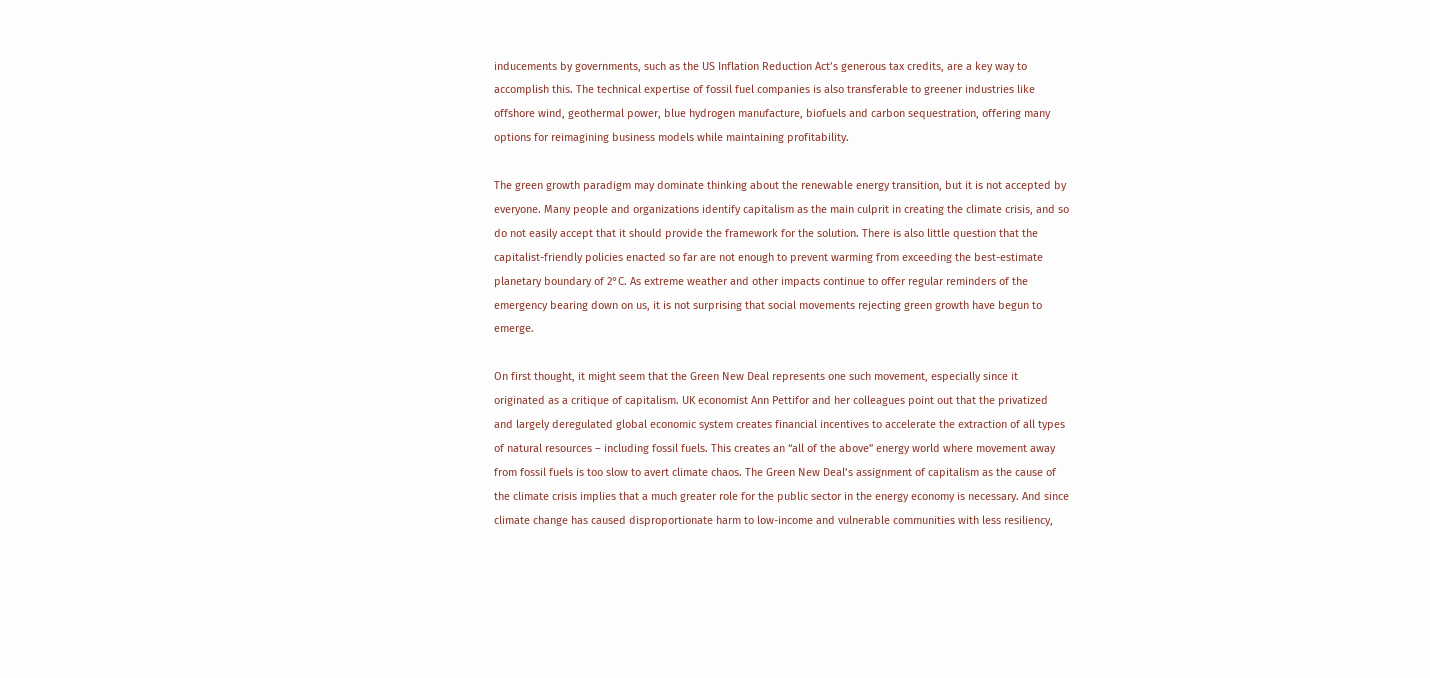inducements by governments, such as the US Inflation Reduction Act’s generous tax credits, are a key way to accomplish this. The technical expertise of fossil fuel companies is also transferable to greener industries like offshore wind, geothermal power, blue hydrogen manufacture, biofuels and carbon sequestration, offering many options for reimagining business models while maintaining profitability.

The green growth paradigm may dominate thinking about the renewable energy transition, but it is not accepted by everyone. Many people and organizations identify capitalism as the main culprit in creating the climate crisis, and so do not easily accept that it should provide the framework for the solution. There is also little question that the capitalist-friendly policies enacted so far are not enough to prevent warming from exceeding the best-estimate planetary boundary of 2°C. As extreme weather and other impacts continue to offer regular reminders of the emergency bearing down on us, it is not surprising that social movements rejecting green growth have begun to emerge.

On first thought, it might seem that the Green New Deal represents one such movement, especially since it originated as a critique of capitalism. UK economist Ann Pettifor and her colleagues point out that the privatized and largely deregulated global economic system creates financial incentives to accelerate the extraction of all types of natural resources – including fossil fuels. This creates an “all of the above” energy world where movement away from fossil fuels is too slow to avert climate chaos. The Green New Deal’s assignment of capitalism as the cause of the climate crisis implies that a much greater role for the public sector in the energy economy is necessary. And since climate change has caused disproportionate harm to low-income and vulnerable communities with less resiliency,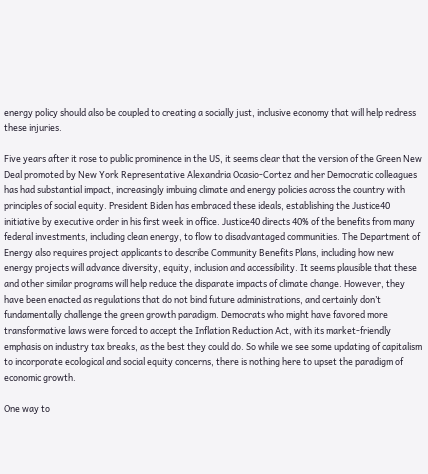energy policy should also be coupled to creating a socially just, inclusive economy that will help redress these injuries.

Five years after it rose to public prominence in the US, it seems clear that the version of the Green New Deal promoted by New York Representative Alexandria Ocasio-Cortez and her Democratic colleagues has had substantial impact, increasingly imbuing climate and energy policies across the country with principles of social equity. President Biden has embraced these ideals, establishing the Justice40 initiative by executive order in his first week in office. Justice40 directs 40% of the benefits from many federal investments, including clean energy, to flow to disadvantaged communities. The Department of Energy also requires project applicants to describe Community Benefits Plans, including how new energy projects will advance diversity, equity, inclusion and accessibility. It seems plausible that these and other similar programs will help reduce the disparate impacts of climate change. However, they have been enacted as regulations that do not bind future administrations, and certainly don’t fundamentally challenge the green growth paradigm. Democrats who might have favored more transformative laws were forced to accept the Inflation Reduction Act, with its market-friendly emphasis on industry tax breaks, as the best they could do. So while we see some updating of capitalism to incorporate ecological and social equity concerns, there is nothing here to upset the paradigm of economic growth.

One way to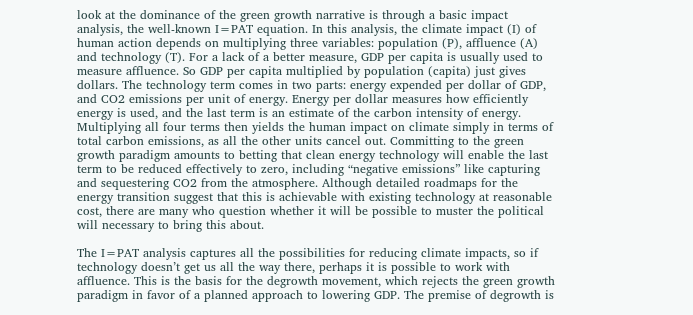look at the dominance of the green growth narrative is through a basic impact analysis, the well-known I=PAT equation. In this analysis, the climate impact (I) of human action depends on multiplying three variables: population (P), affluence (A) and technology (T). For a lack of a better measure, GDP per capita is usually used to measure affluence. So GDP per capita multiplied by population (capita) just gives dollars. The technology term comes in two parts: energy expended per dollar of GDP, and CO2 emissions per unit of energy. Energy per dollar measures how efficiently energy is used, and the last term is an estimate of the carbon intensity of energy. Multiplying all four terms then yields the human impact on climate simply in terms of total carbon emissions, as all the other units cancel out. Committing to the green growth paradigm amounts to betting that clean energy technology will enable the last term to be reduced effectively to zero, including “negative emissions” like capturing and sequestering CO2 from the atmosphere. Although detailed roadmaps for the energy transition suggest that this is achievable with existing technology at reasonable cost, there are many who question whether it will be possible to muster the political will necessary to bring this about.

The I=PAT analysis captures all the possibilities for reducing climate impacts, so if technology doesn’t get us all the way there, perhaps it is possible to work with affluence. This is the basis for the degrowth movement, which rejects the green growth paradigm in favor of a planned approach to lowering GDP. The premise of degrowth is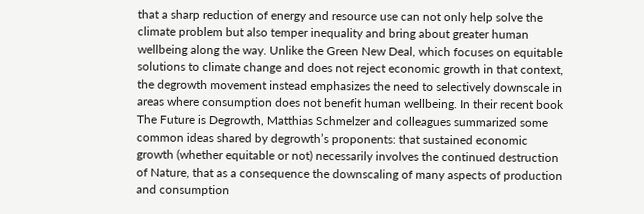that a sharp reduction of energy and resource use can not only help solve the climate problem but also temper inequality and bring about greater human wellbeing along the way. Unlike the Green New Deal, which focuses on equitable solutions to climate change and does not reject economic growth in that context, the degrowth movement instead emphasizes the need to selectively downscale in areas where consumption does not benefit human wellbeing. In their recent book The Future is Degrowth, Matthias Schmelzer and colleagues summarized some common ideas shared by degrowth’s proponents: that sustained economic growth (whether equitable or not) necessarily involves the continued destruction of Nature, that as a consequence the downscaling of many aspects of production and consumption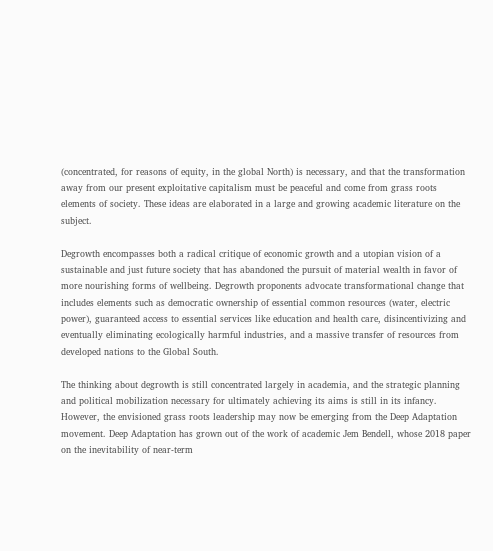(concentrated, for reasons of equity, in the global North) is necessary, and that the transformation away from our present exploitative capitalism must be peaceful and come from grass roots elements of society. These ideas are elaborated in a large and growing academic literature on the subject.

Degrowth encompasses both a radical critique of economic growth and a utopian vision of a sustainable and just future society that has abandoned the pursuit of material wealth in favor of more nourishing forms of wellbeing. Degrowth proponents advocate transformational change that includes elements such as democratic ownership of essential common resources (water, electric power), guaranteed access to essential services like education and health care, disincentivizing and eventually eliminating ecologically harmful industries, and a massive transfer of resources from developed nations to the Global South.

The thinking about degrowth is still concentrated largely in academia, and the strategic planning and political mobilization necessary for ultimately achieving its aims is still in its infancy. However, the envisioned grass roots leadership may now be emerging from the Deep Adaptation movement. Deep Adaptation has grown out of the work of academic Jem Bendell, whose 2018 paper on the inevitability of near-term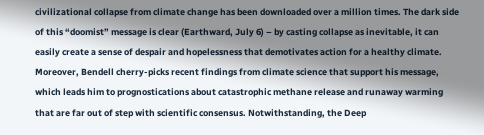civilizational collapse from climate change has been downloaded over a million times. The dark side of this “doomist” message is clear (Earthward, July 6) – by casting collapse as inevitable, it can easily create a sense of despair and hopelessness that demotivates action for a healthy climate. Moreover, Bendell cherry-picks recent findings from climate science that support his message, which leads him to prognostications about catastrophic methane release and runaway warming that are far out of step with scientific consensus. Notwithstanding, the Deep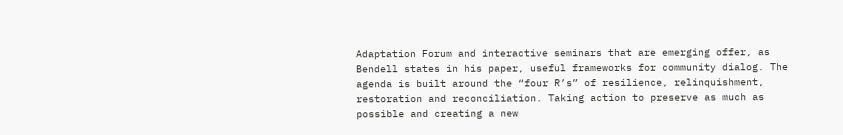Adaptation Forum and interactive seminars that are emerging offer, as Bendell states in his paper, useful frameworks for community dialog. The agenda is built around the “four R’s” of resilience, relinquishment, restoration and reconciliation. Taking action to preserve as much as possible and creating a new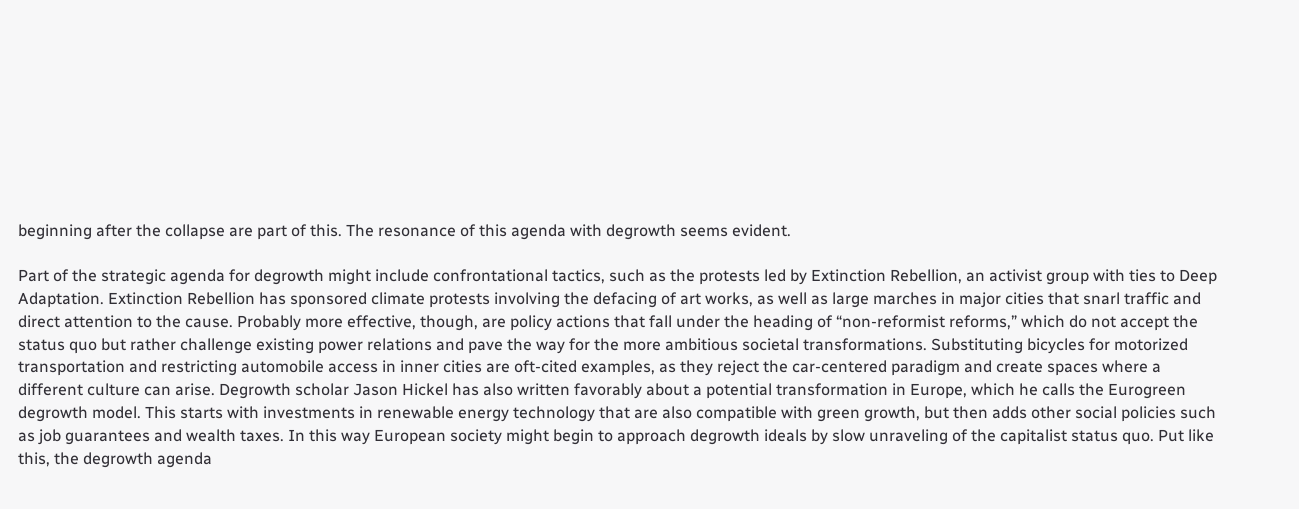beginning after the collapse are part of this. The resonance of this agenda with degrowth seems evident.

Part of the strategic agenda for degrowth might include confrontational tactics, such as the protests led by Extinction Rebellion, an activist group with ties to Deep Adaptation. Extinction Rebellion has sponsored climate protests involving the defacing of art works, as well as large marches in major cities that snarl traffic and direct attention to the cause. Probably more effective, though, are policy actions that fall under the heading of “non-reformist reforms,” which do not accept the status quo but rather challenge existing power relations and pave the way for the more ambitious societal transformations. Substituting bicycles for motorized transportation and restricting automobile access in inner cities are oft-cited examples, as they reject the car-centered paradigm and create spaces where a different culture can arise. Degrowth scholar Jason Hickel has also written favorably about a potential transformation in Europe, which he calls the Eurogreen degrowth model. This starts with investments in renewable energy technology that are also compatible with green growth, but then adds other social policies such as job guarantees and wealth taxes. In this way European society might begin to approach degrowth ideals by slow unraveling of the capitalist status quo. Put like this, the degrowth agenda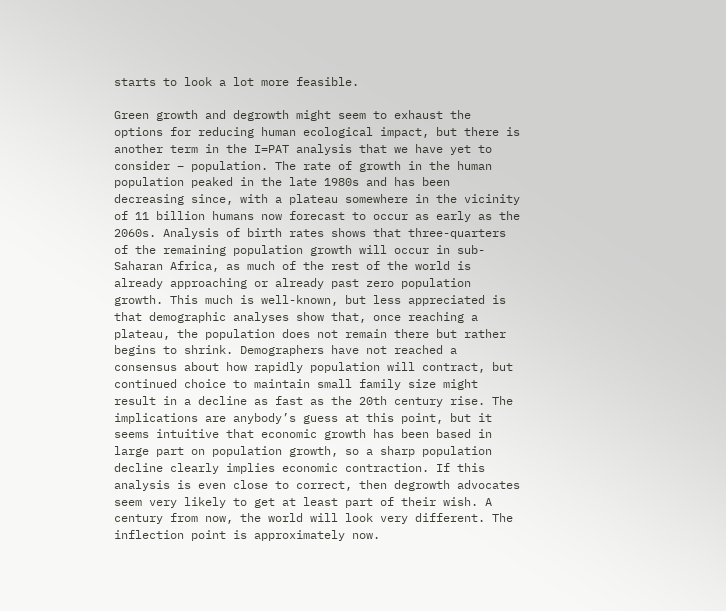starts to look a lot more feasible.

Green growth and degrowth might seem to exhaust the options for reducing human ecological impact, but there is another term in the I=PAT analysis that we have yet to consider – population. The rate of growth in the human population peaked in the late 1980s and has been decreasing since, with a plateau somewhere in the vicinity of 11 billion humans now forecast to occur as early as the 2060s. Analysis of birth rates shows that three-quarters of the remaining population growth will occur in sub-Saharan Africa, as much of the rest of the world is already approaching or already past zero population growth. This much is well-known, but less appreciated is that demographic analyses show that, once reaching a plateau, the population does not remain there but rather begins to shrink. Demographers have not reached a consensus about how rapidly population will contract, but continued choice to maintain small family size might result in a decline as fast as the 20th century rise. The implications are anybody’s guess at this point, but it seems intuitive that economic growth has been based in large part on population growth, so a sharp population decline clearly implies economic contraction. If this analysis is even close to correct, then degrowth advocates seem very likely to get at least part of their wish. A century from now, the world will look very different. The inflection point is approximately now.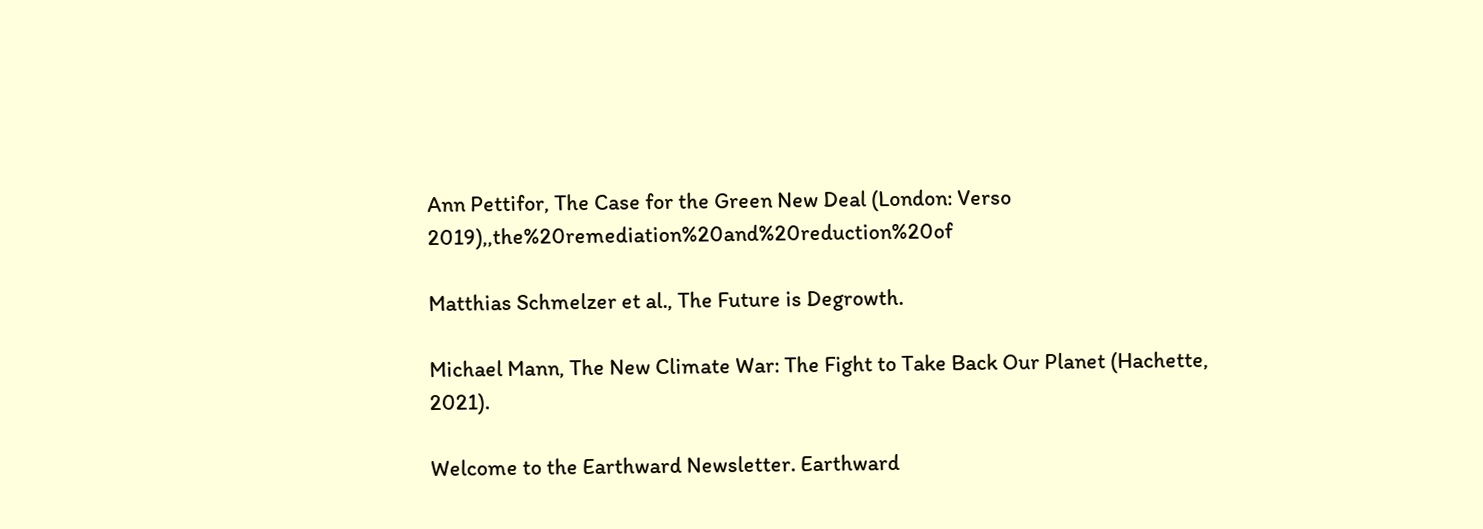Ann Pettifor, The Case for the Green New Deal (London: Verso 2019),,the%20remediation%20and%20reduction%20of

Matthias Schmelzer et al., The Future is Degrowth.

Michael Mann, The New Climate War: The Fight to Take Back Our Planet (Hachette, 2021).

Welcome to the Earthward Newsletter. Earthward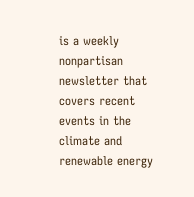is a weekly nonpartisan newsletter that covers recent events in the climate and renewable energy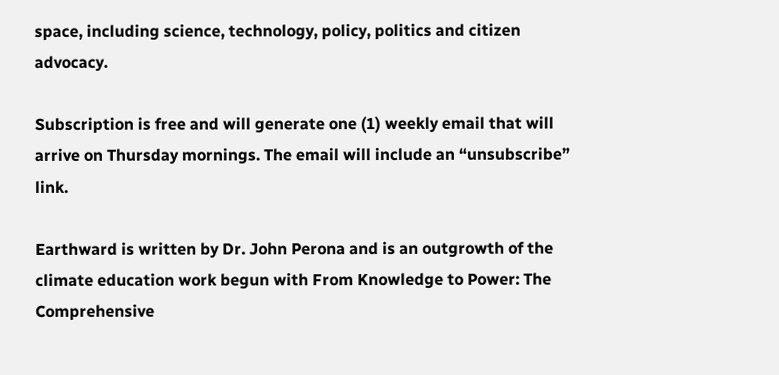space, including science, technology, policy, politics and citizen advocacy.

Subscription is free and will generate one (1) weekly email that will arrive on Thursday mornings. The email will include an “unsubscribe” link.

Earthward is written by Dr. John Perona and is an outgrowth of the climate education work begun with From Knowledge to Power: The Comprehensive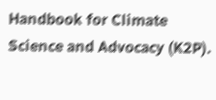Handbook for Climate Science and Advocacy (K2P).